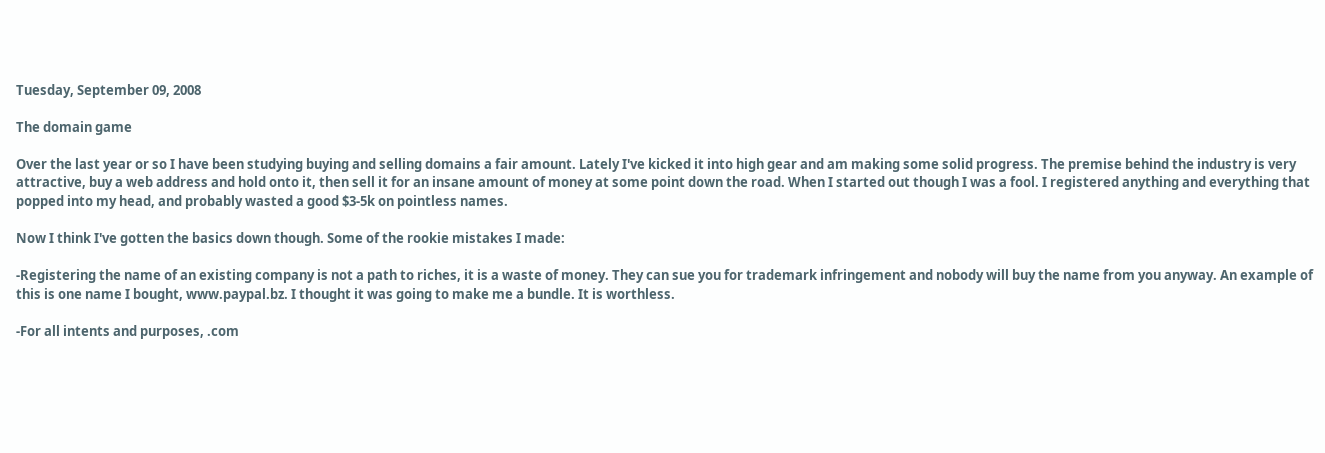Tuesday, September 09, 2008

The domain game

Over the last year or so I have been studying buying and selling domains a fair amount. Lately I've kicked it into high gear and am making some solid progress. The premise behind the industry is very attractive, buy a web address and hold onto it, then sell it for an insane amount of money at some point down the road. When I started out though I was a fool. I registered anything and everything that popped into my head, and probably wasted a good $3-5k on pointless names.

Now I think I've gotten the basics down though. Some of the rookie mistakes I made:

-Registering the name of an existing company is not a path to riches, it is a waste of money. They can sue you for trademark infringement and nobody will buy the name from you anyway. An example of this is one name I bought, www.paypal.bz. I thought it was going to make me a bundle. It is worthless.

-For all intents and purposes, .com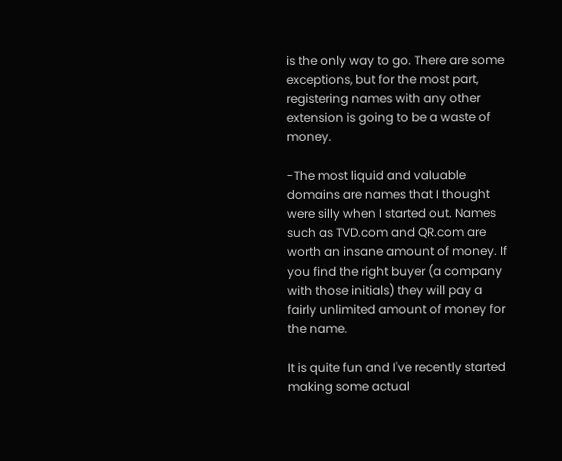is the only way to go. There are some exceptions, but for the most part, registering names with any other extension is going to be a waste of money.

-The most liquid and valuable domains are names that I thought were silly when I started out. Names such as TVD.com and QR.com are worth an insane amount of money. If you find the right buyer (a company with those initials) they will pay a fairly unlimited amount of money for the name.

It is quite fun and I've recently started making some actual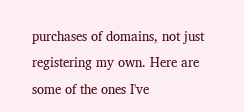purchases of domains, not just registering my own. Here are some of the ones I've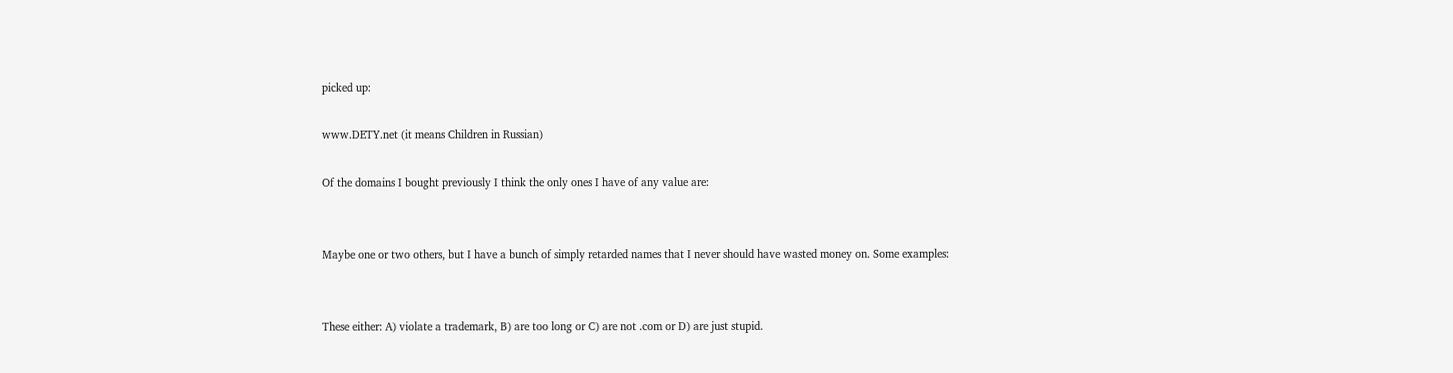picked up:

www.DETY.net (it means Children in Russian)

Of the domains I bought previously I think the only ones I have of any value are:


Maybe one or two others, but I have a bunch of simply retarded names that I never should have wasted money on. Some examples:


These either: A) violate a trademark, B) are too long or C) are not .com or D) are just stupid.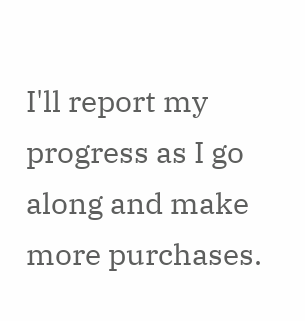I'll report my progress as I go along and make more purchases.